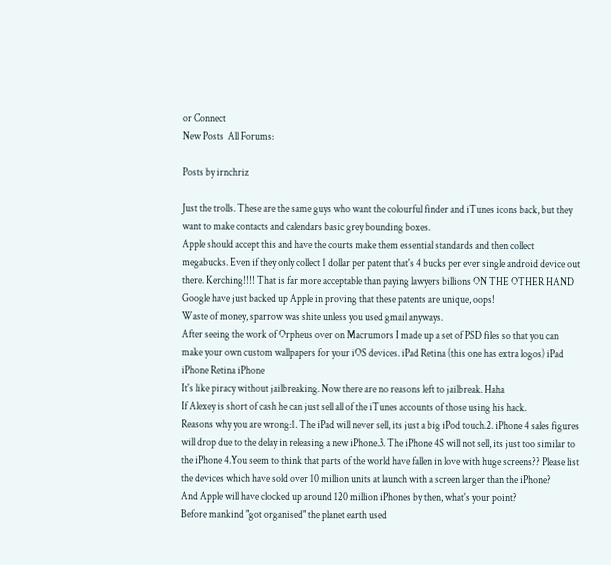or Connect
New Posts  All Forums:

Posts by irnchriz

Just the trolls. These are the same guys who want the colourful finder and iTunes icons back, but they want to make contacts and calendars basic grey bounding boxes.
Apple should accept this and have the courts make them essential standards and then collect megabucks. Even if they only collect 1 dollar per patent that's 4 bucks per ever single android device out there. Kerching!!!! That is far more acceptable than paying lawyers billions ON THE OTHER HAND Google have just backed up Apple in proving that these patents are unique, oops!
Waste of money, sparrow was shite unless you used gmail anyways.
After seeing the work of Orpheus over on Macrumors I made up a set of PSD files so that you can make your own custom wallpapers for your iOS devices. iPad Retina (this one has extra logos) iPad iPhone Retina iPhone
It's like piracy without jailbreaking. Now there are no reasons left to jailbreak. Haha
If Alexey is short of cash he can just sell all of the iTunes accounts of those using his hack.
Reasons why you are wrong:1. The iPad will never sell, its just a big iPod touch.2. iPhone 4 sales figures will drop due to the delay in releasing a new iPhone.3. The iPhone 4S will not sell, its just too similar to the iPhone 4.You seem to think that parts of the world have fallen in love with huge screens?? Please list the devices which have sold over 10 million units at launch with a screen larger than the iPhone?
And Apple will have clocked up around 120 million iPhones by then, what's your point?
Before mankind "got organised" the planet earth used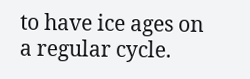to have ice ages on a regular cycle.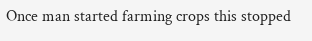Once man started farming crops this stopped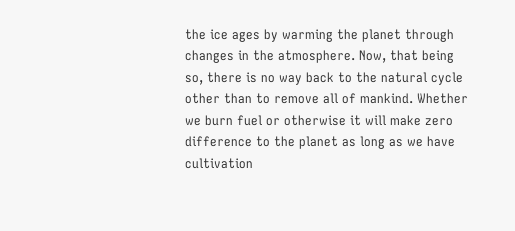the ice ages by warming the planet through changes in the atmosphere. Now, that being so, there is no way back to the natural cycle other than to remove all of mankind. Whether we burn fuel or otherwise it will make zero difference to the planet as long as we have cultivation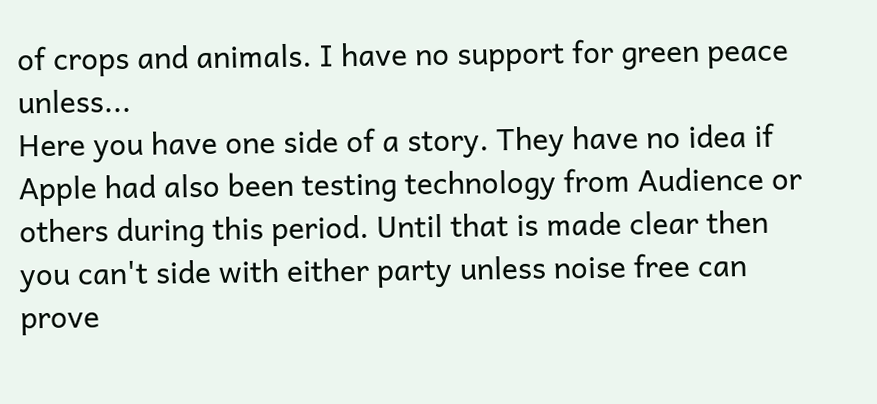of crops and animals. I have no support for green peace unless...
Here you have one side of a story. They have no idea if Apple had also been testing technology from Audience or others during this period. Until that is made clear then you can't side with either party unless noise free can prove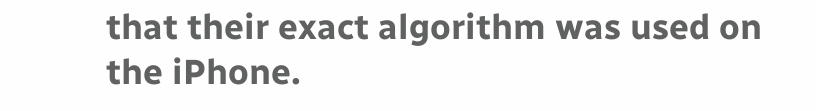that their exact algorithm was used on the iPhone.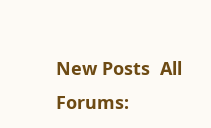New Posts  All Forums: